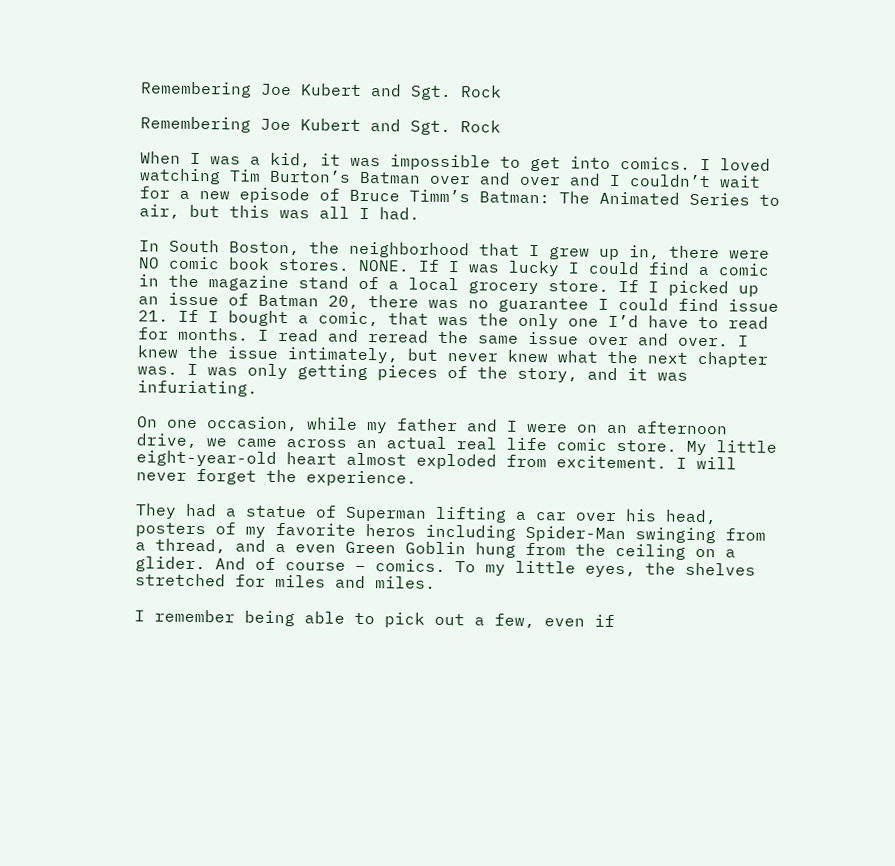Remembering Joe Kubert and Sgt. Rock

Remembering Joe Kubert and Sgt. Rock

When I was a kid, it was impossible to get into comics. I loved watching Tim Burton’s Batman over and over and I couldn’t wait for a new episode of Bruce Timm’s Batman: The Animated Series to air, but this was all I had.

In South Boston, the neighborhood that I grew up in, there were NO comic book stores. NONE. If I was lucky I could find a comic in the magazine stand of a local grocery store. If I picked up an issue of Batman 20, there was no guarantee I could find issue 21. If I bought a comic, that was the only one I’d have to read for months. I read and reread the same issue over and over. I knew the issue intimately, but never knew what the next chapter was. I was only getting pieces of the story, and it was infuriating.

On one occasion, while my father and I were on an afternoon drive, we came across an actual real life comic store. My little eight-year-old heart almost exploded from excitement. I will never forget the experience.

They had a statue of Superman lifting a car over his head, posters of my favorite heros including Spider-Man swinging from a thread, and a even Green Goblin hung from the ceiling on a glider. And of course – comics. To my little eyes, the shelves stretched for miles and miles.

I remember being able to pick out a few, even if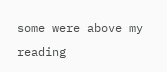some were above my reading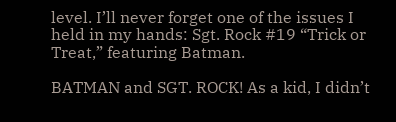level. I’ll never forget one of the issues I held in my hands: Sgt. Rock #19 “Trick or Treat,” featuring Batman.

BATMAN and SGT. ROCK! As a kid, I didn’t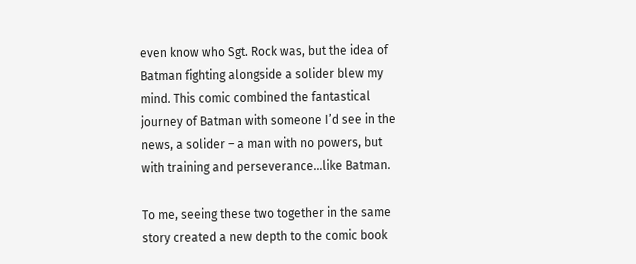even know who Sgt. Rock was, but the idea of Batman fighting alongside a solider blew my mind. This comic combined the fantastical journey of Batman with someone I’d see in the news, a solider – a man with no powers, but with training and perseverance…like Batman.

To me, seeing these two together in the same story created a new depth to the comic book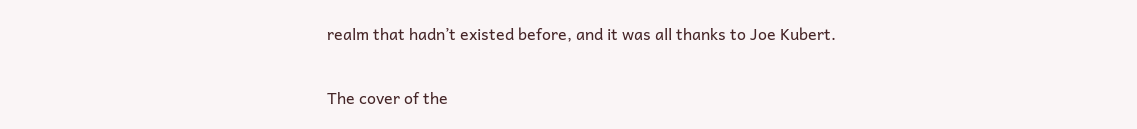realm that hadn’t existed before, and it was all thanks to Joe Kubert.

The cover of the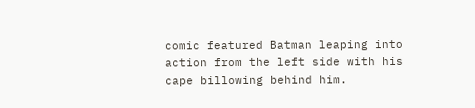comic featured Batman leaping into action from the left side with his cape billowing behind him.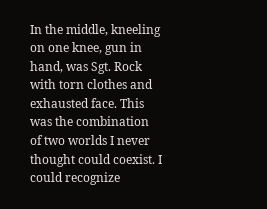In the middle, kneeling on one knee, gun in hand, was Sgt. Rock with torn clothes and exhausted face. This was the combination of two worlds I never thought could coexist. I could recognize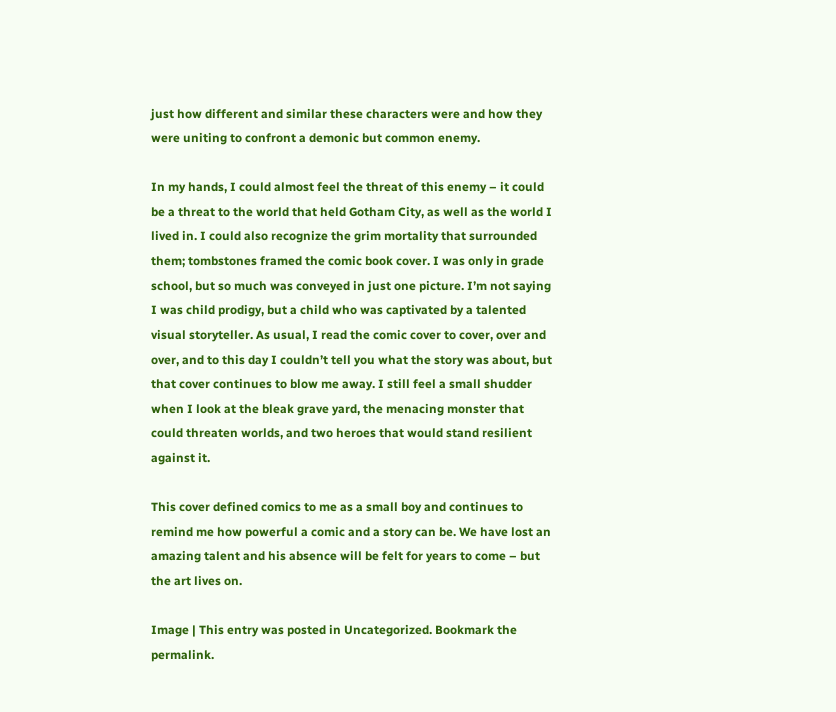just how different and similar these characters were and how they were uniting to confront a demonic but common enemy.

In my hands, I could almost feel the threat of this enemy – it could be a threat to the world that held Gotham City, as well as the world I lived in. I could also recognize the grim mortality that surrounded them; tombstones framed the comic book cover. I was only in grade school, but so much was conveyed in just one picture. I’m not saying I was child prodigy, but a child who was captivated by a talented visual storyteller. As usual, I read the comic cover to cover, over and over, and to this day I couldn’t tell you what the story was about, but that cover continues to blow me away. I still feel a small shudder when I look at the bleak grave yard, the menacing monster that could threaten worlds, and two heroes that would stand resilient against it.

This cover defined comics to me as a small boy and continues to remind me how powerful a comic and a story can be. We have lost an amazing talent and his absence will be felt for years to come – but the art lives on.

Image | This entry was posted in Uncategorized. Bookmark the permalink.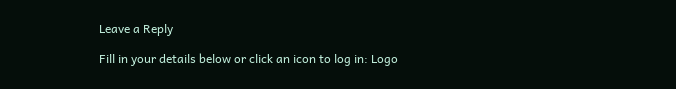Leave a Reply

Fill in your details below or click an icon to log in: Logo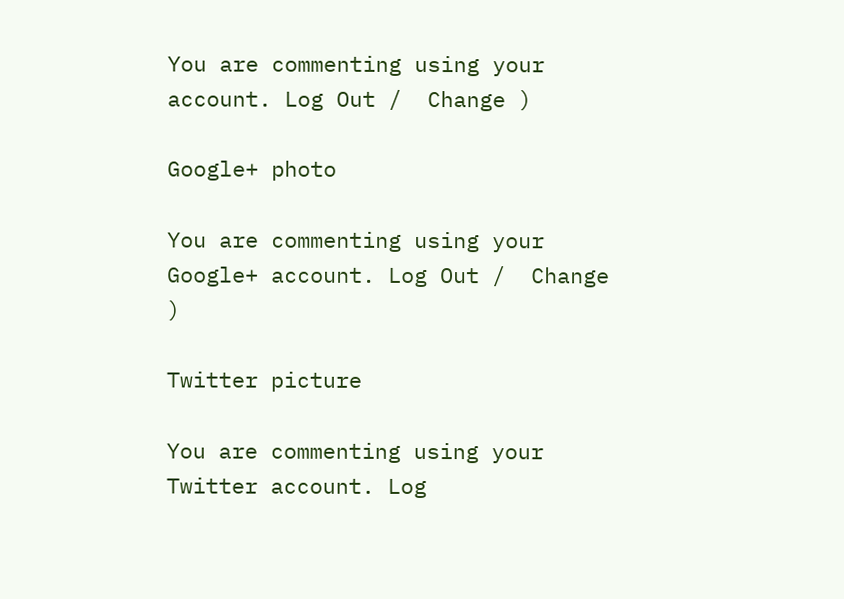You are commenting using your account. Log Out /  Change )

Google+ photo

You are commenting using your Google+ account. Log Out /  Change )

Twitter picture

You are commenting using your Twitter account. Log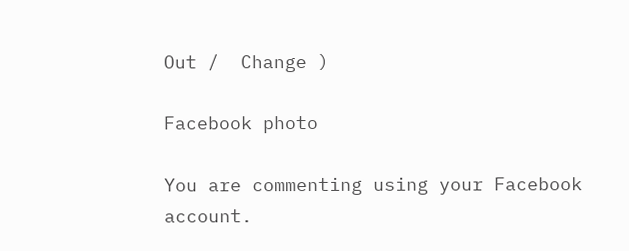Out /  Change )

Facebook photo

You are commenting using your Facebook account.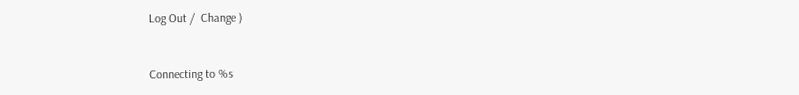Log Out /  Change )


Connecting to %s